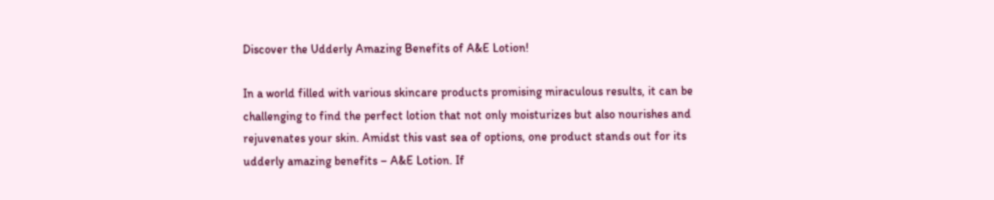Discover the Udderly Amazing Benefits of A&E Lotion!

In a world filled with various skincare products promising miraculous results, it can be challenging to find the perfect lotion that not only moisturizes but also nourishes and rejuvenates your skin. Amidst this vast sea of options, one product stands out for its udderly amazing benefits – A&E Lotion. If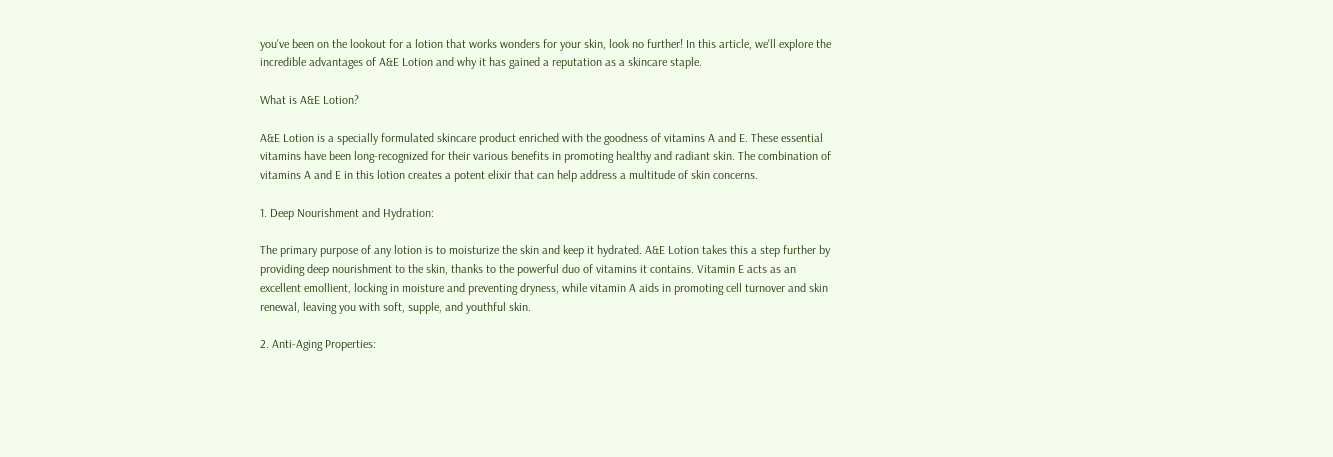you've been on the lookout for a lotion that works wonders for your skin, look no further! In this article, we'll explore the incredible advantages of A&E Lotion and why it has gained a reputation as a skincare staple.

What is A&E Lotion?

A&E Lotion is a specially formulated skincare product enriched with the goodness of vitamins A and E. These essential vitamins have been long-recognized for their various benefits in promoting healthy and radiant skin. The combination of vitamins A and E in this lotion creates a potent elixir that can help address a multitude of skin concerns.

1. Deep Nourishment and Hydration:

The primary purpose of any lotion is to moisturize the skin and keep it hydrated. A&E Lotion takes this a step further by providing deep nourishment to the skin, thanks to the powerful duo of vitamins it contains. Vitamin E acts as an excellent emollient, locking in moisture and preventing dryness, while vitamin A aids in promoting cell turnover and skin renewal, leaving you with soft, supple, and youthful skin.

2. Anti-Aging Properties: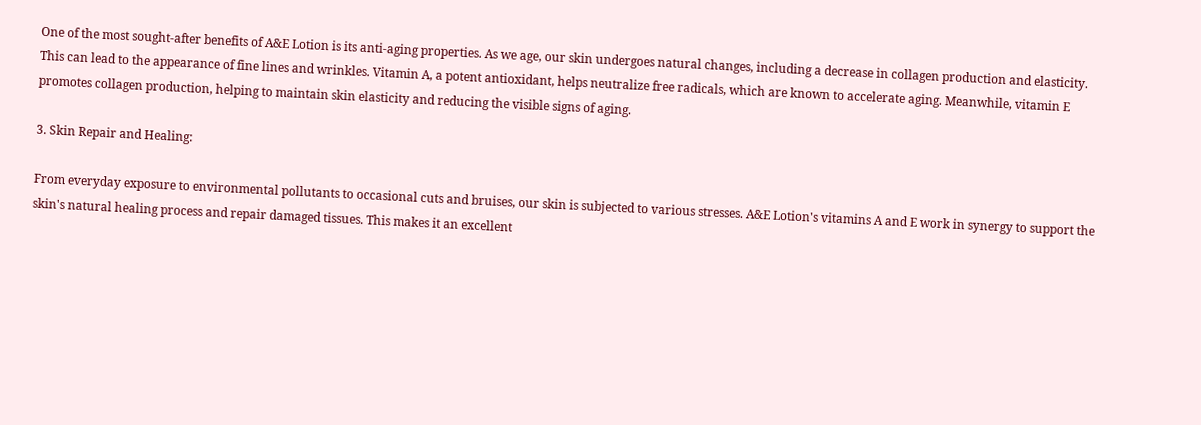One of the most sought-after benefits of A&E Lotion is its anti-aging properties. As we age, our skin undergoes natural changes, including a decrease in collagen production and elasticity. This can lead to the appearance of fine lines and wrinkles. Vitamin A, a potent antioxidant, helps neutralize free radicals, which are known to accelerate aging. Meanwhile, vitamin E promotes collagen production, helping to maintain skin elasticity and reducing the visible signs of aging.

3. Skin Repair and Healing:

From everyday exposure to environmental pollutants to occasional cuts and bruises, our skin is subjected to various stresses. A&E Lotion's vitamins A and E work in synergy to support the skin's natural healing process and repair damaged tissues. This makes it an excellent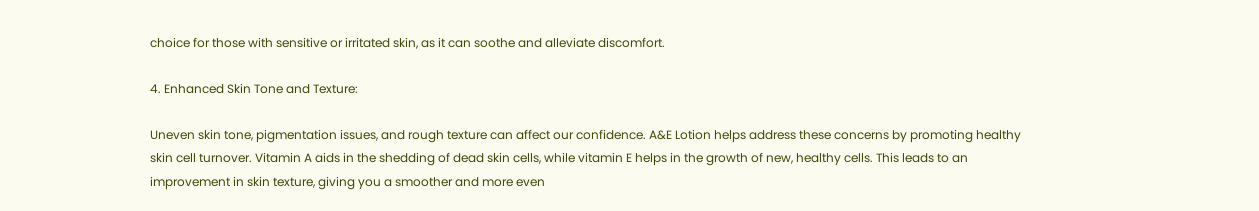choice for those with sensitive or irritated skin, as it can soothe and alleviate discomfort.

4. Enhanced Skin Tone and Texture:

Uneven skin tone, pigmentation issues, and rough texture can affect our confidence. A&E Lotion helps address these concerns by promoting healthy skin cell turnover. Vitamin A aids in the shedding of dead skin cells, while vitamin E helps in the growth of new, healthy cells. This leads to an improvement in skin texture, giving you a smoother and more even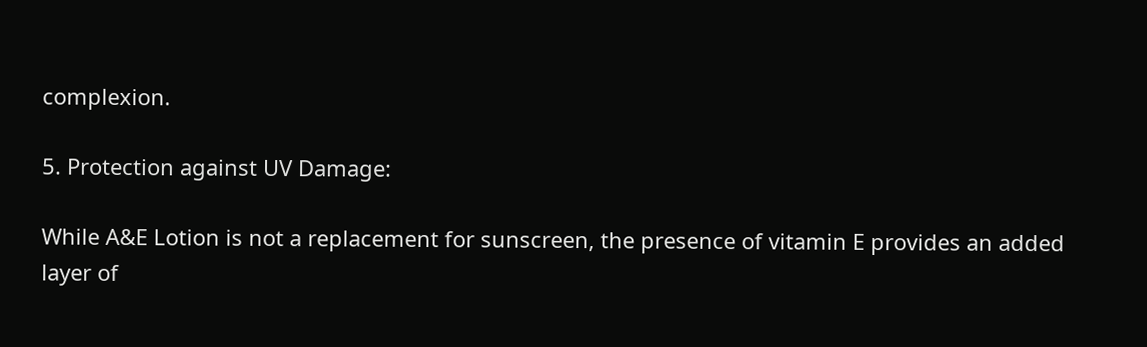complexion.

5. Protection against UV Damage:

While A&E Lotion is not a replacement for sunscreen, the presence of vitamin E provides an added layer of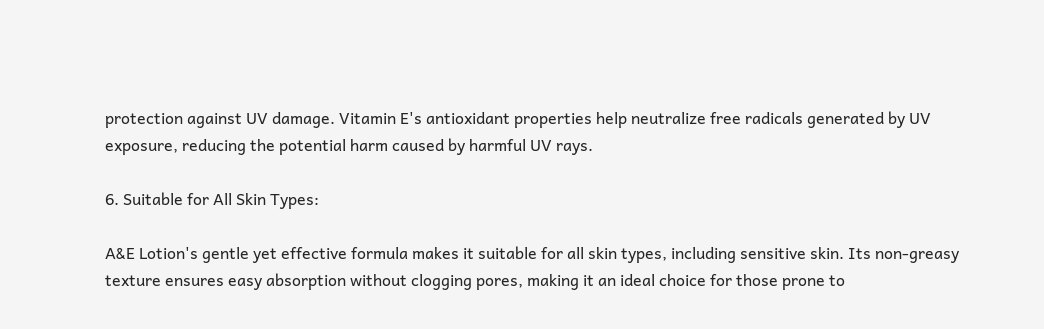protection against UV damage. Vitamin E's antioxidant properties help neutralize free radicals generated by UV exposure, reducing the potential harm caused by harmful UV rays.

6. Suitable for All Skin Types:

A&E Lotion's gentle yet effective formula makes it suitable for all skin types, including sensitive skin. Its non-greasy texture ensures easy absorption without clogging pores, making it an ideal choice for those prone to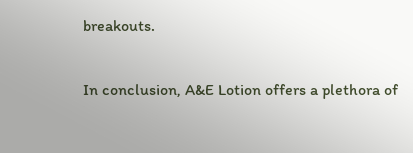breakouts.

In conclusion, A&E Lotion offers a plethora of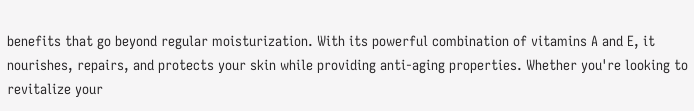benefits that go beyond regular moisturization. With its powerful combination of vitamins A and E, it nourishes, repairs, and protects your skin while providing anti-aging properties. Whether you're looking to revitalize your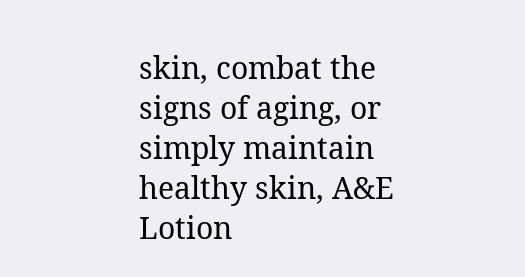skin, combat the signs of aging, or simply maintain healthy skin, A&E Lotion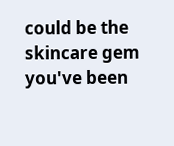could be the skincare gem you've been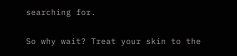searching for.

So why wait? Treat your skin to the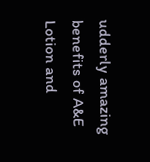udderly amazing benefits of A&E Lotion and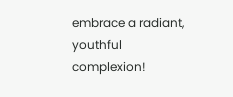embrace a radiant, youthful complexion!